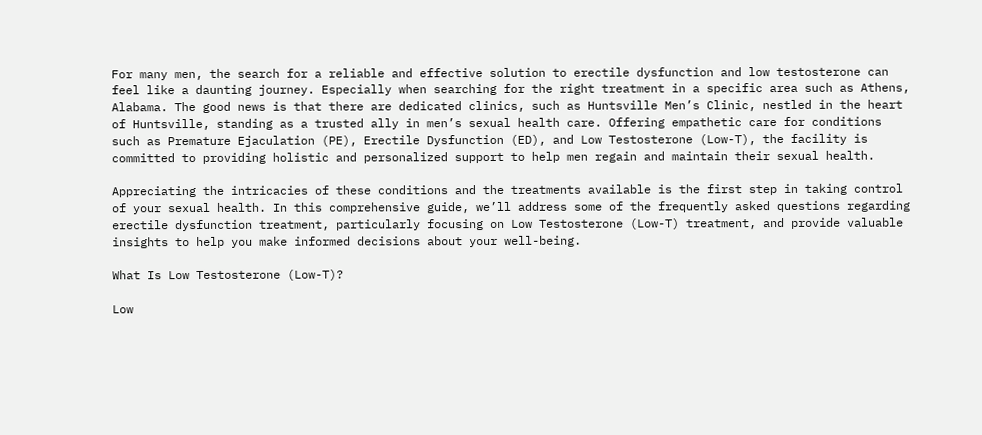For many men, the search for a reliable and effective solution to erectile dysfunction and low testosterone can feel like a daunting journey. Especially when searching for the right treatment in a specific area such as Athens, Alabama. The good news is that there are dedicated clinics, such as Huntsville Men’s Clinic, nestled in the heart of Huntsville, standing as a trusted ally in men’s sexual health care. Offering empathetic care for conditions such as Premature Ejaculation (PE), Erectile Dysfunction (ED), and Low Testosterone (Low-T), the facility is committed to providing holistic and personalized support to help men regain and maintain their sexual health.

Appreciating the intricacies of these conditions and the treatments available is the first step in taking control of your sexual health. In this comprehensive guide, we’ll address some of the frequently asked questions regarding erectile dysfunction treatment, particularly focusing on Low Testosterone (Low-T) treatment, and provide valuable insights to help you make informed decisions about your well-being.

What Is Low Testosterone (Low-T)?

Low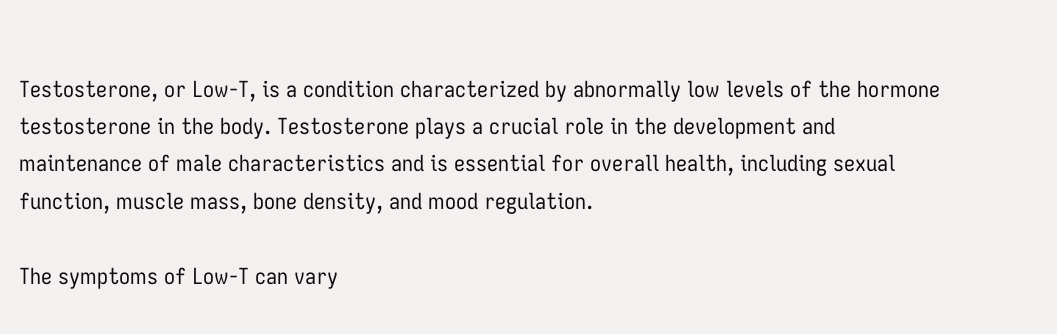Testosterone, or Low-T, is a condition characterized by abnormally low levels of the hormone testosterone in the body. Testosterone plays a crucial role in the development and maintenance of male characteristics and is essential for overall health, including sexual function, muscle mass, bone density, and mood regulation.

The symptoms of Low-T can vary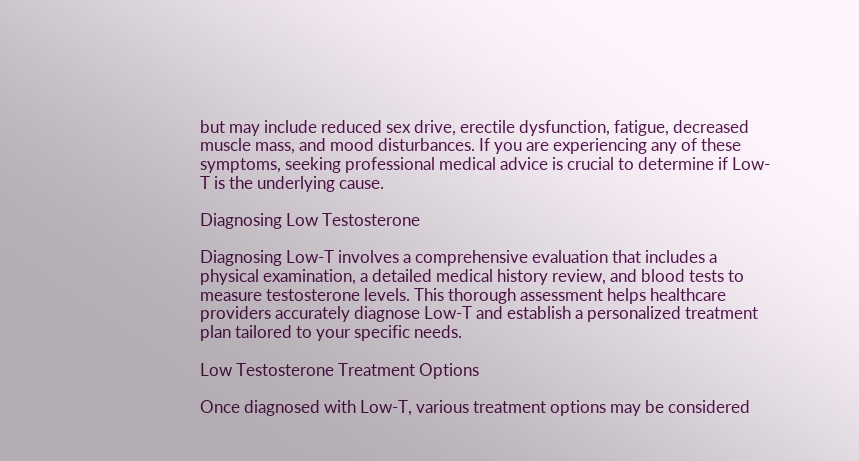but may include reduced sex drive, erectile dysfunction, fatigue, decreased muscle mass, and mood disturbances. If you are experiencing any of these symptoms, seeking professional medical advice is crucial to determine if Low-T is the underlying cause.

Diagnosing Low Testosterone

Diagnosing Low-T involves a comprehensive evaluation that includes a physical examination, a detailed medical history review, and blood tests to measure testosterone levels. This thorough assessment helps healthcare providers accurately diagnose Low-T and establish a personalized treatment plan tailored to your specific needs.

Low Testosterone Treatment Options

Once diagnosed with Low-T, various treatment options may be considered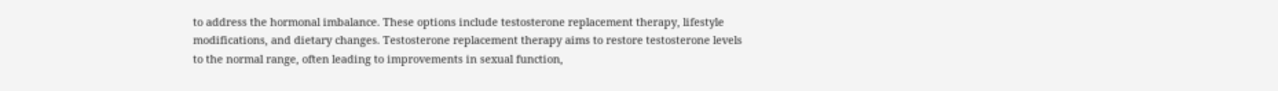to address the hormonal imbalance. These options include testosterone replacement therapy, lifestyle modifications, and dietary changes. Testosterone replacement therapy aims to restore testosterone levels to the normal range, often leading to improvements in sexual function,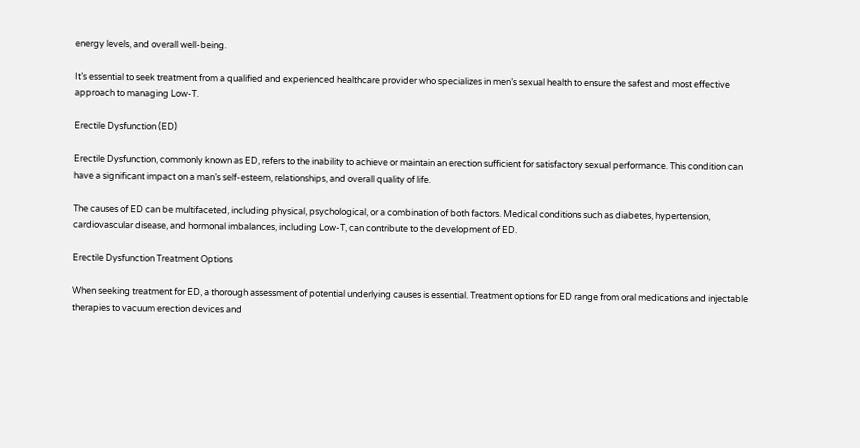energy levels, and overall well-being.

It’s essential to seek treatment from a qualified and experienced healthcare provider who specializes in men’s sexual health to ensure the safest and most effective approach to managing Low-T.

Erectile Dysfunction (ED)

Erectile Dysfunction, commonly known as ED, refers to the inability to achieve or maintain an erection sufficient for satisfactory sexual performance. This condition can have a significant impact on a man’s self-esteem, relationships, and overall quality of life.

The causes of ED can be multifaceted, including physical, psychological, or a combination of both factors. Medical conditions such as diabetes, hypertension, cardiovascular disease, and hormonal imbalances, including Low-T, can contribute to the development of ED.

Erectile Dysfunction Treatment Options

When seeking treatment for ED, a thorough assessment of potential underlying causes is essential. Treatment options for ED range from oral medications and injectable therapies to vacuum erection devices and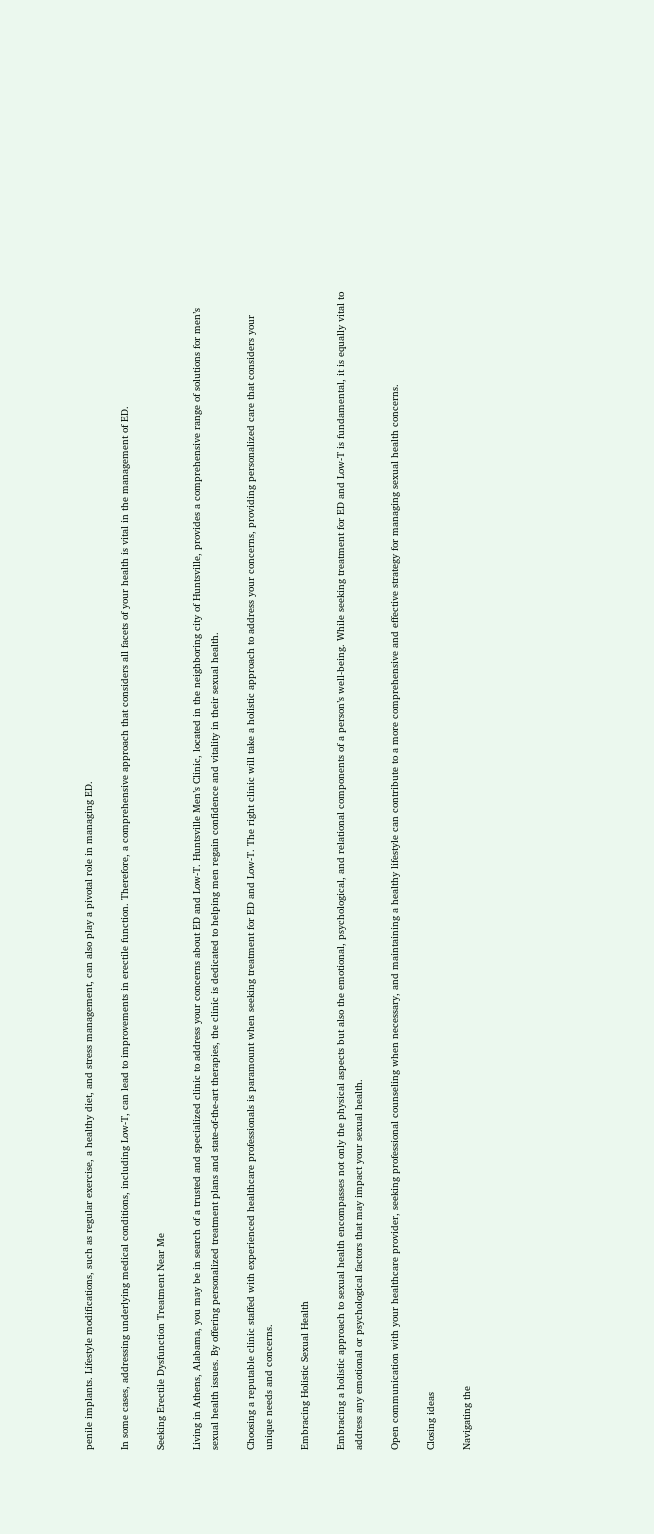penile implants. Lifestyle modifications, such as regular exercise, a healthy diet, and stress management, can also play a pivotal role in managing ED.

In some cases, addressing underlying medical conditions, including Low-T, can lead to improvements in erectile function. Therefore, a comprehensive approach that considers all facets of your health is vital in the management of ED.

Seeking Erectile Dysfunction Treatment Near Me

Living in Athens, Alabama, you may be in search of a trusted and specialized clinic to address your concerns about ED and Low-T. Huntsville Men’s Clinic, located in the neighboring city of Huntsville, provides a comprehensive range of solutions for men’s sexual health issues. By offering personalized treatment plans and state-of-the-art therapies, the clinic is dedicated to helping men regain confidence and vitality in their sexual health.

Choosing a reputable clinic staffed with experienced healthcare professionals is paramount when seeking treatment for ED and Low-T. The right clinic will take a holistic approach to address your concerns, providing personalized care that considers your unique needs and concerns.

Embracing Holistic Sexual Health

Embracing a holistic approach to sexual health encompasses not only the physical aspects but also the emotional, psychological, and relational components of a person’s well-being. While seeking treatment for ED and Low-T is fundamental, it is equally vital to address any emotional or psychological factors that may impact your sexual health.

Open communication with your healthcare provider, seeking professional counseling when necessary, and maintaining a healthy lifestyle can contribute to a more comprehensive and effective strategy for managing sexual health concerns.

Closing ideas

Navigating the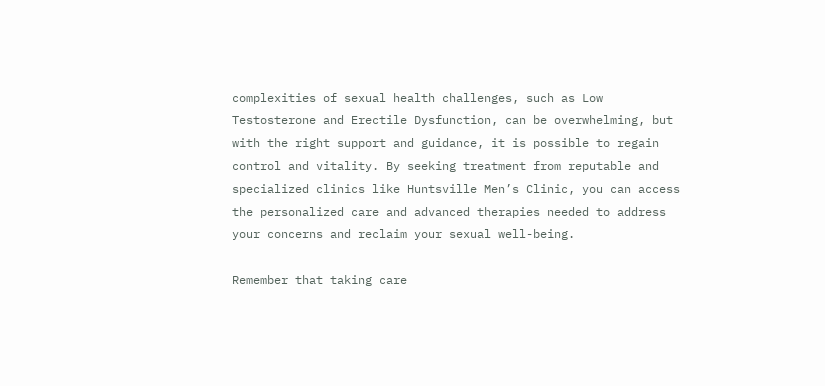complexities of sexual health challenges, such as Low Testosterone and Erectile Dysfunction, can be overwhelming, but with the right support and guidance, it is possible to regain control and vitality. By seeking treatment from reputable and specialized clinics like Huntsville Men’s Clinic, you can access the personalized care and advanced therapies needed to address your concerns and reclaim your sexual well-being.

Remember that taking care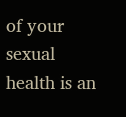of your sexual health is an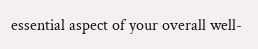essential aspect of your overall well-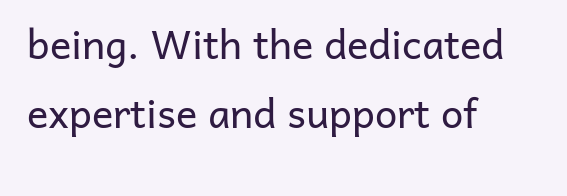being. With the dedicated expertise and support of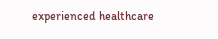experienced healthcare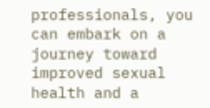professionals, you can embark on a journey toward improved sexual health and a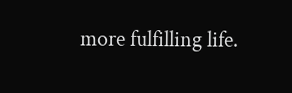more fulfilling life.